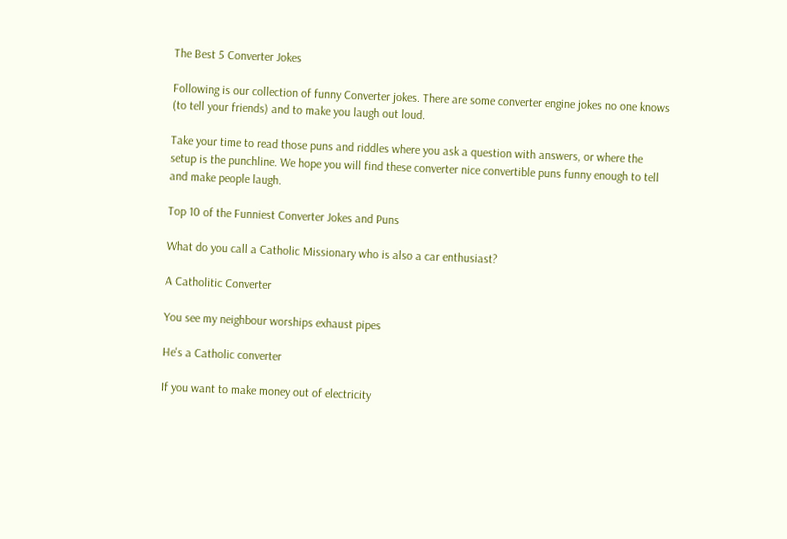The Best 5 Converter Jokes

Following is our collection of funny Converter jokes. There are some converter engine jokes no one knows (to tell your friends) and to make you laugh out loud.

Take your time to read those puns and riddles where you ask a question with answers, or where the setup is the punchline. We hope you will find these converter nice convertible puns funny enough to tell and make people laugh.

Top 10 of the Funniest Converter Jokes and Puns

What do you call a Catholic Missionary who is also a car enthusiast?

A Catholitic Converter

You see my neighbour worships exhaust pipes

He's a Catholic converter

If you want to make money out of electricity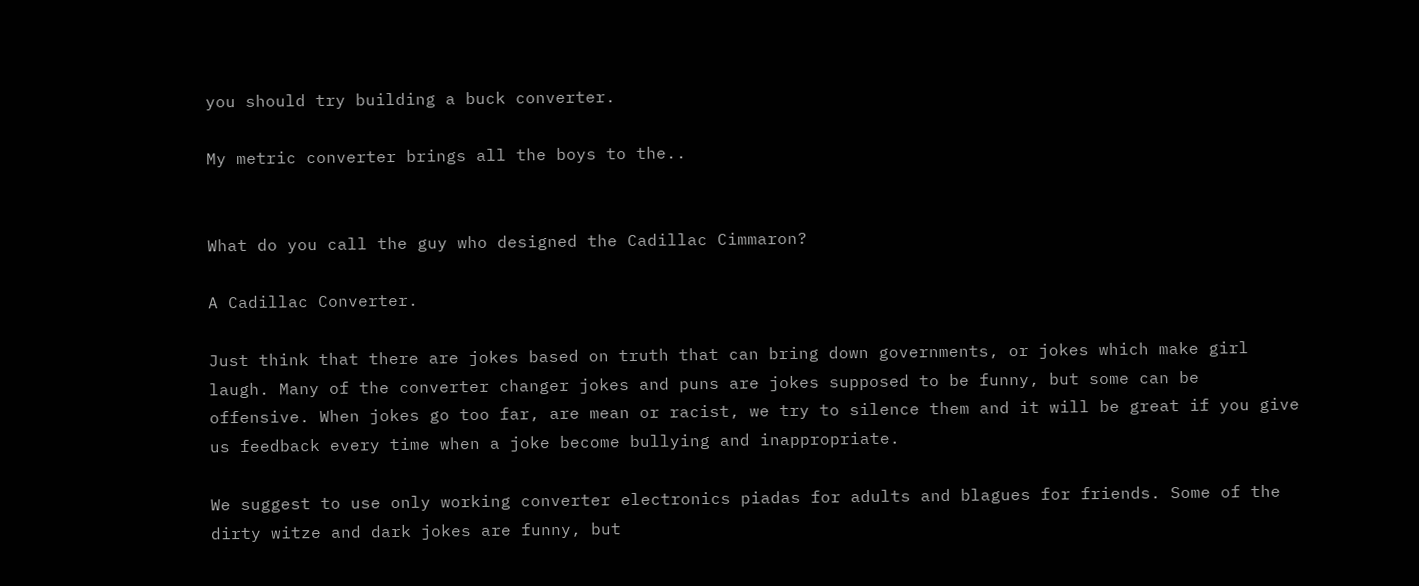you should try building a buck converter.

My metric converter brings all the boys to the..


What do you call the guy who designed the Cadillac Cimmaron?

A Cadillac Converter.

Just think that there are jokes based on truth that can bring down governments, or jokes which make girl laugh. Many of the converter changer jokes and puns are jokes supposed to be funny, but some can be offensive. When jokes go too far, are mean or racist, we try to silence them and it will be great if you give us feedback every time when a joke become bullying and inappropriate.

We suggest to use only working converter electronics piadas for adults and blagues for friends. Some of the dirty witze and dark jokes are funny, but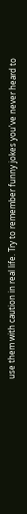use them with caution in real life. Try to remember funny jokes you've never heard to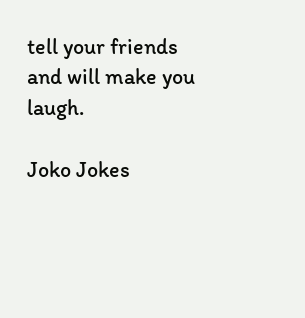tell your friends and will make you laugh.

Joko Jokes